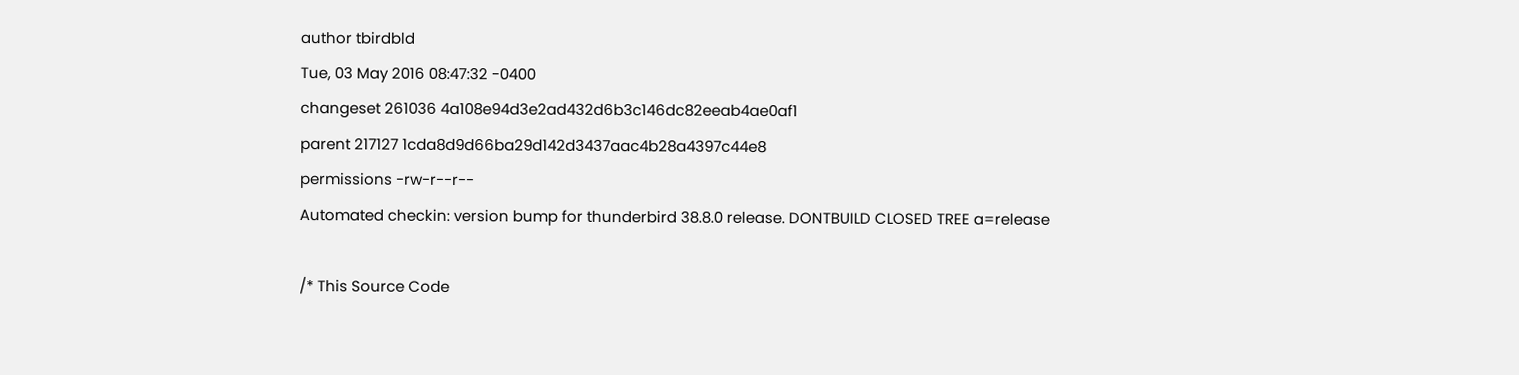author tbirdbld
Tue, 03 May 2016 08:47:32 -0400
changeset 261036 4a108e94d3e2ad432d6b3c146dc82eeab4ae0af1
parent 217127 1cda8d9d66ba29d142d3437aac4b28a4397c44e8
permissions -rw-r--r--
Automated checkin: version bump for thunderbird 38.8.0 release. DONTBUILD CLOSED TREE a=release

/* This Source Code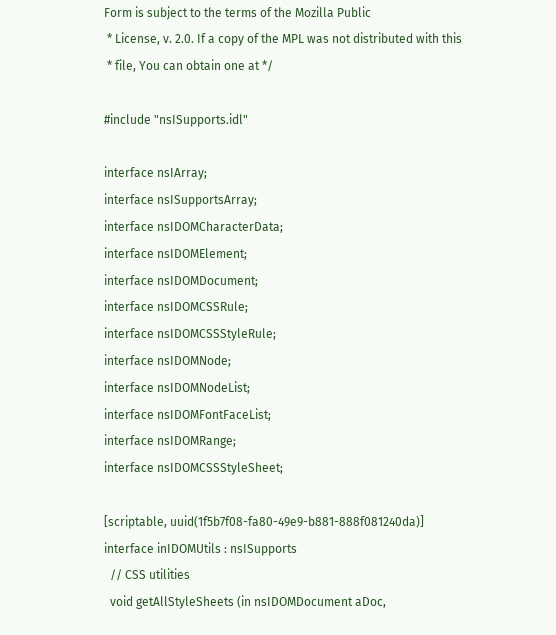Form is subject to the terms of the Mozilla Public
 * License, v. 2.0. If a copy of the MPL was not distributed with this
 * file, You can obtain one at */

#include "nsISupports.idl"

interface nsIArray;
interface nsISupportsArray;
interface nsIDOMCharacterData;
interface nsIDOMElement;
interface nsIDOMDocument;
interface nsIDOMCSSRule;
interface nsIDOMCSSStyleRule;
interface nsIDOMNode;
interface nsIDOMNodeList;
interface nsIDOMFontFaceList;
interface nsIDOMRange;
interface nsIDOMCSSStyleSheet;

[scriptable, uuid(1f5b7f08-fa80-49e9-b881-888f081240da)]
interface inIDOMUtils : nsISupports
  // CSS utilities
  void getAllStyleSheets (in nsIDOMDocument aDoc,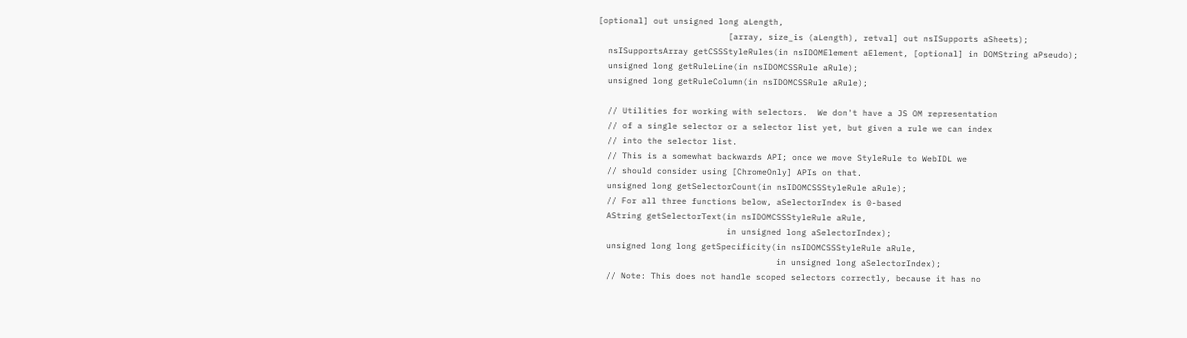[optional] out unsigned long aLength,
                          [array, size_is (aLength), retval] out nsISupports aSheets);
  nsISupportsArray getCSSStyleRules(in nsIDOMElement aElement, [optional] in DOMString aPseudo);
  unsigned long getRuleLine(in nsIDOMCSSRule aRule);
  unsigned long getRuleColumn(in nsIDOMCSSRule aRule);

  // Utilities for working with selectors.  We don't have a JS OM representation
  // of a single selector or a selector list yet, but given a rule we can index
  // into the selector list.
  // This is a somewhat backwards API; once we move StyleRule to WebIDL we
  // should consider using [ChromeOnly] APIs on that.
  unsigned long getSelectorCount(in nsIDOMCSSStyleRule aRule);
  // For all three functions below, aSelectorIndex is 0-based
  AString getSelectorText(in nsIDOMCSSStyleRule aRule,
                          in unsigned long aSelectorIndex);
  unsigned long long getSpecificity(in nsIDOMCSSStyleRule aRule,
                                    in unsigned long aSelectorIndex);
  // Note: This does not handle scoped selectors correctly, because it has no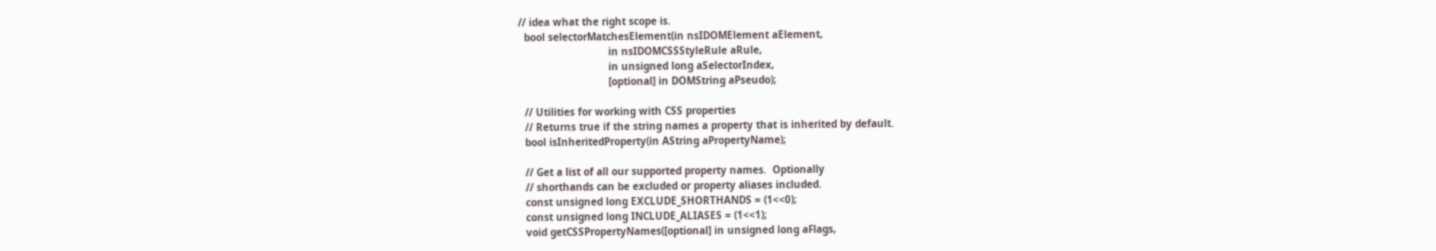// idea what the right scope is.
  bool selectorMatchesElement(in nsIDOMElement aElement,
                              in nsIDOMCSSStyleRule aRule,
                              in unsigned long aSelectorIndex,
                              [optional] in DOMString aPseudo);

  // Utilities for working with CSS properties
  // Returns true if the string names a property that is inherited by default.
  bool isInheritedProperty(in AString aPropertyName);

  // Get a list of all our supported property names.  Optionally
  // shorthands can be excluded or property aliases included.
  const unsigned long EXCLUDE_SHORTHANDS = (1<<0);
  const unsigned long INCLUDE_ALIASES = (1<<1);
  void getCSSPropertyNames([optional] in unsigned long aFlags,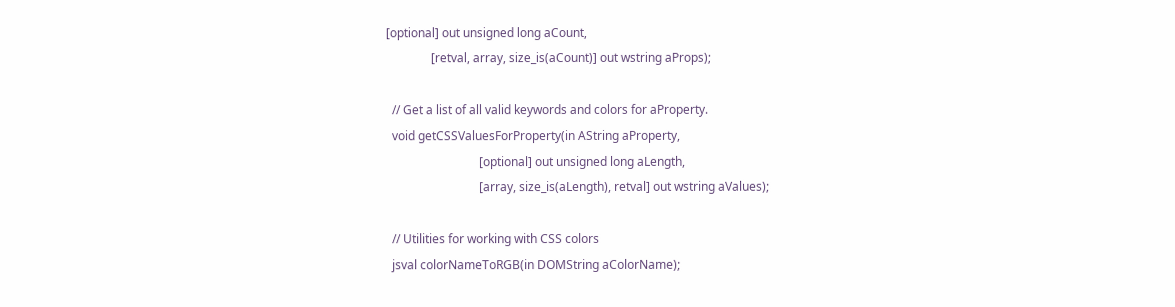[optional] out unsigned long aCount,
               [retval, array, size_is(aCount)] out wstring aProps);

  // Get a list of all valid keywords and colors for aProperty.
  void getCSSValuesForProperty(in AString aProperty,
                               [optional] out unsigned long aLength,
                               [array, size_is(aLength), retval] out wstring aValues);

  // Utilities for working with CSS colors
  jsval colorNameToRGB(in DOMString aColorName);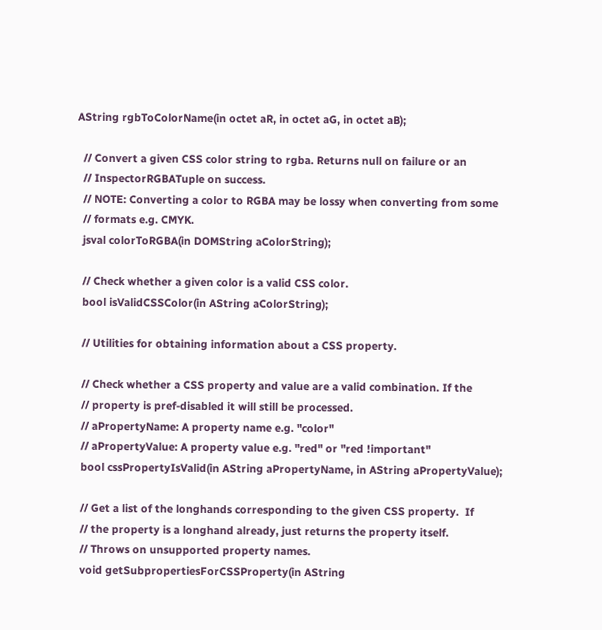AString rgbToColorName(in octet aR, in octet aG, in octet aB);

  // Convert a given CSS color string to rgba. Returns null on failure or an
  // InspectorRGBATuple on success.
  // NOTE: Converting a color to RGBA may be lossy when converting from some
  // formats e.g. CMYK.
  jsval colorToRGBA(in DOMString aColorString);

  // Check whether a given color is a valid CSS color.
  bool isValidCSSColor(in AString aColorString);

  // Utilities for obtaining information about a CSS property.

  // Check whether a CSS property and value are a valid combination. If the
  // property is pref-disabled it will still be processed.
  // aPropertyName: A property name e.g. "color"
  // aPropertyValue: A property value e.g. "red" or "red !important"
  bool cssPropertyIsValid(in AString aPropertyName, in AString aPropertyValue);

  // Get a list of the longhands corresponding to the given CSS property.  If
  // the property is a longhand already, just returns the property itself.
  // Throws on unsupported property names.
  void getSubpropertiesForCSSProperty(in AString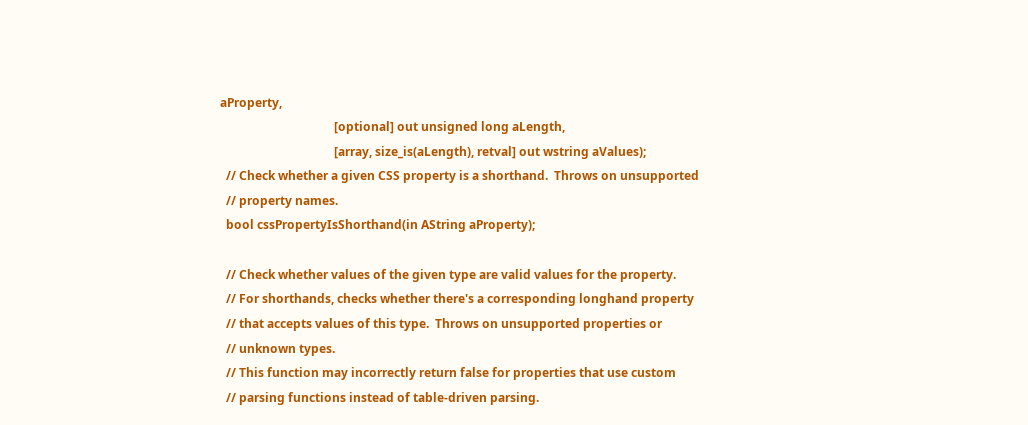aProperty,
                                      [optional] out unsigned long aLength,
                                      [array, size_is(aLength), retval] out wstring aValues);
  // Check whether a given CSS property is a shorthand.  Throws on unsupported
  // property names.
  bool cssPropertyIsShorthand(in AString aProperty);

  // Check whether values of the given type are valid values for the property.
  // For shorthands, checks whether there's a corresponding longhand property
  // that accepts values of this type.  Throws on unsupported properties or
  // unknown types.
  // This function may incorrectly return false for properties that use custom
  // parsing functions instead of table-driven parsing.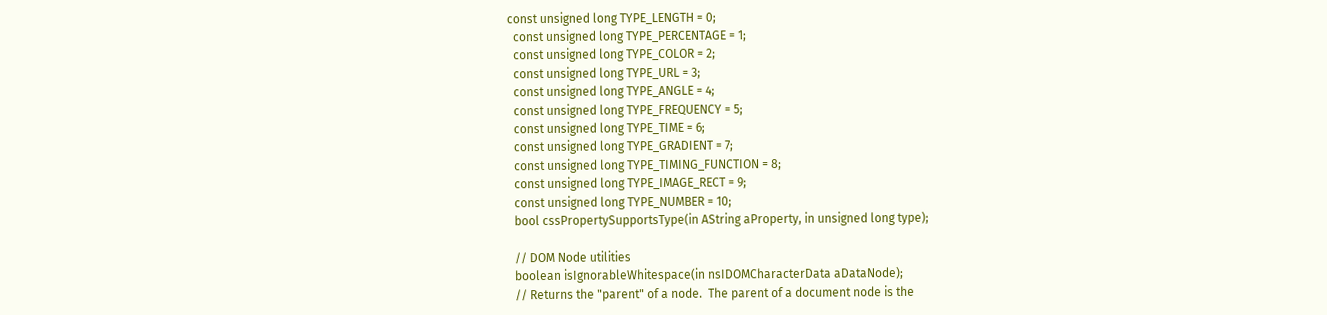const unsigned long TYPE_LENGTH = 0;
  const unsigned long TYPE_PERCENTAGE = 1;
  const unsigned long TYPE_COLOR = 2;
  const unsigned long TYPE_URL = 3;
  const unsigned long TYPE_ANGLE = 4;
  const unsigned long TYPE_FREQUENCY = 5;
  const unsigned long TYPE_TIME = 6;
  const unsigned long TYPE_GRADIENT = 7;
  const unsigned long TYPE_TIMING_FUNCTION = 8;
  const unsigned long TYPE_IMAGE_RECT = 9;
  const unsigned long TYPE_NUMBER = 10;
  bool cssPropertySupportsType(in AString aProperty, in unsigned long type);

  // DOM Node utilities
  boolean isIgnorableWhitespace(in nsIDOMCharacterData aDataNode);
  // Returns the "parent" of a node.  The parent of a document node is the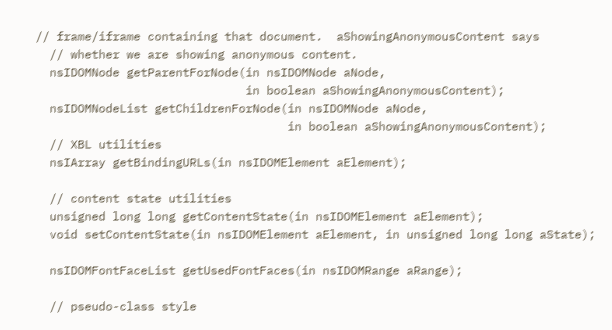// frame/iframe containing that document.  aShowingAnonymousContent says
  // whether we are showing anonymous content.
  nsIDOMNode getParentForNode(in nsIDOMNode aNode,
                              in boolean aShowingAnonymousContent);
  nsIDOMNodeList getChildrenForNode(in nsIDOMNode aNode,
                                    in boolean aShowingAnonymousContent);
  // XBL utilities
  nsIArray getBindingURLs(in nsIDOMElement aElement);

  // content state utilities
  unsigned long long getContentState(in nsIDOMElement aElement);
  void setContentState(in nsIDOMElement aElement, in unsigned long long aState);

  nsIDOMFontFaceList getUsedFontFaces(in nsIDOMRange aRange);

  // pseudo-class style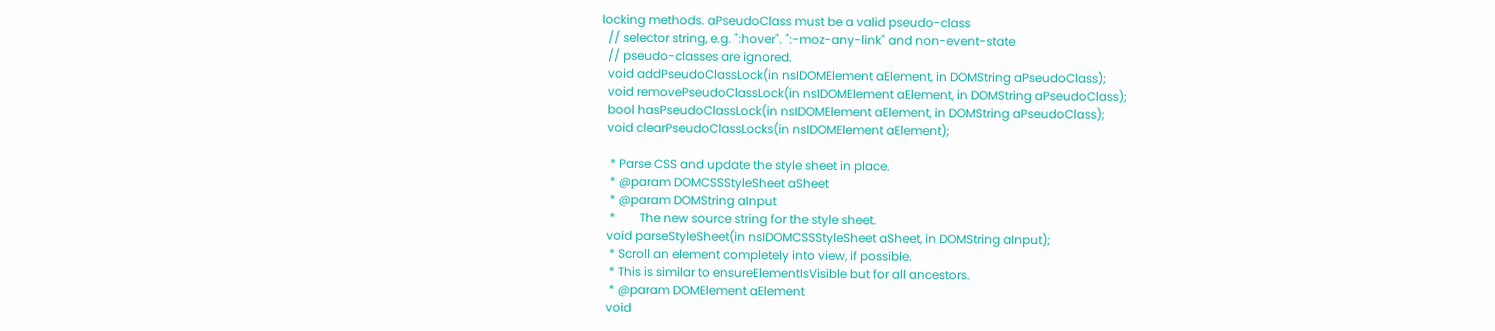locking methods. aPseudoClass must be a valid pseudo-class
  // selector string, e.g. ":hover". ":-moz-any-link" and non-event-state
  // pseudo-classes are ignored.
  void addPseudoClassLock(in nsIDOMElement aElement, in DOMString aPseudoClass);
  void removePseudoClassLock(in nsIDOMElement aElement, in DOMString aPseudoClass);
  bool hasPseudoClassLock(in nsIDOMElement aElement, in DOMString aPseudoClass);
  void clearPseudoClassLocks(in nsIDOMElement aElement);

   * Parse CSS and update the style sheet in place.
   * @param DOMCSSStyleSheet aSheet
   * @param DOMString aInput
   *        The new source string for the style sheet.
  void parseStyleSheet(in nsIDOMCSSStyleSheet aSheet, in DOMString aInput);
   * Scroll an element completely into view, if possible.
   * This is similar to ensureElementIsVisible but for all ancestors.
   * @param DOMElement aElement
  void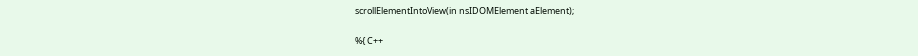scrollElementIntoView(in nsIDOMElement aElement);

%{ C++